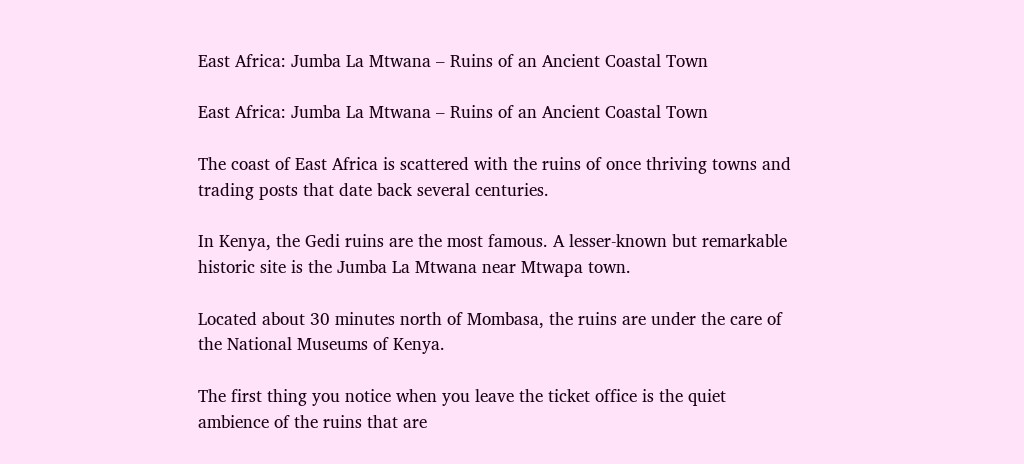East Africa: Jumba La Mtwana – Ruins of an Ancient Coastal Town

East Africa: Jumba La Mtwana – Ruins of an Ancient Coastal Town

The coast of East Africa is scattered with the ruins of once thriving towns and trading posts that date back several centuries.

In Kenya, the Gedi ruins are the most famous. A lesser-known but remarkable historic site is the Jumba La Mtwana near Mtwapa town.

Located about 30 minutes north of Mombasa, the ruins are under the care of the National Museums of Kenya.

The first thing you notice when you leave the ticket office is the quiet ambience of the ruins that are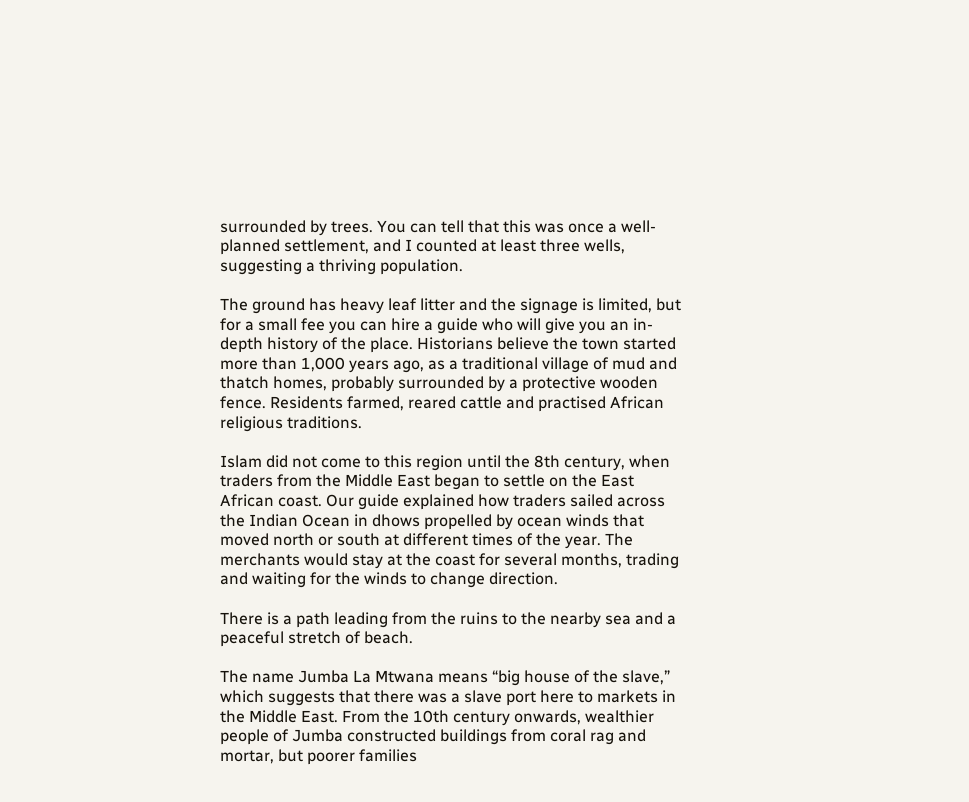surrounded by trees. You can tell that this was once a well-planned settlement, and I counted at least three wells, suggesting a thriving population.

The ground has heavy leaf litter and the signage is limited, but for a small fee you can hire a guide who will give you an in-depth history of the place. Historians believe the town started more than 1,000 years ago, as a traditional village of mud and thatch homes, probably surrounded by a protective wooden fence. Residents farmed, reared cattle and practised African religious traditions.

Islam did not come to this region until the 8th century, when traders from the Middle East began to settle on the East African coast. Our guide explained how traders sailed across the Indian Ocean in dhows propelled by ocean winds that moved north or south at different times of the year. The merchants would stay at the coast for several months, trading and waiting for the winds to change direction.

There is a path leading from the ruins to the nearby sea and a peaceful stretch of beach.

The name Jumba La Mtwana means “big house of the slave,” which suggests that there was a slave port here to markets in the Middle East. From the 10th century onwards, wealthier people of Jumba constructed buildings from coral rag and mortar, but poorer families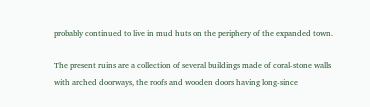probably continued to live in mud huts on the periphery of the expanded town.

The present ruins are a collection of several buildings made of coral-stone walls with arched doorways, the roofs and wooden doors having long-since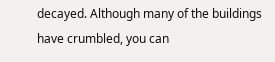decayed. Although many of the buildings have crumbled, you can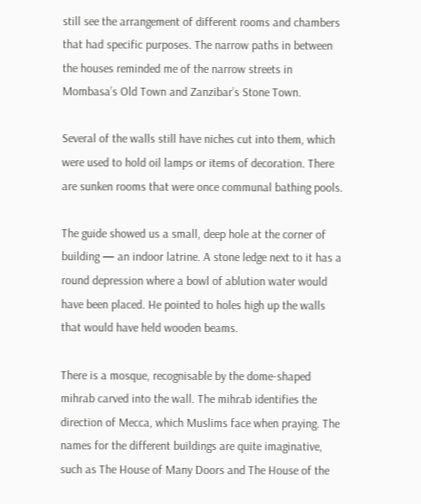still see the arrangement of different rooms and chambers that had specific purposes. The narrow paths in between the houses reminded me of the narrow streets in Mombasa’s Old Town and Zanzibar’s Stone Town.

Several of the walls still have niches cut into them, which were used to hold oil lamps or items of decoration. There are sunken rooms that were once communal bathing pools.

The guide showed us a small, deep hole at the corner of building — an indoor latrine. A stone ledge next to it has a round depression where a bowl of ablution water would have been placed. He pointed to holes high up the walls that would have held wooden beams.

There is a mosque, recognisable by the dome-shaped mihrab carved into the wall. The mihrab identifies the direction of Mecca, which Muslims face when praying. The names for the different buildings are quite imaginative, such as The House of Many Doors and The House of the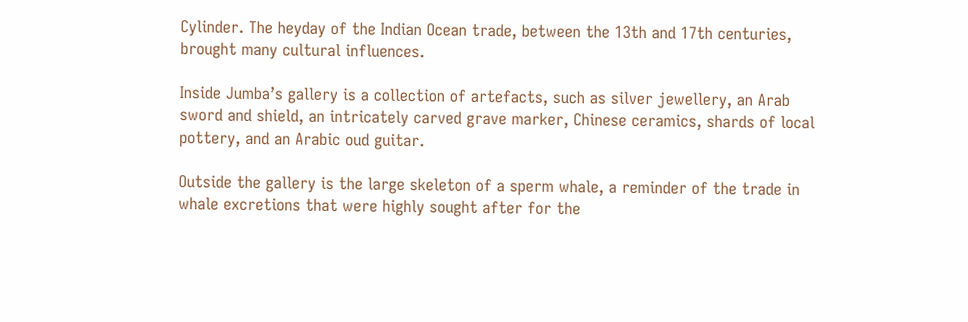Cylinder. The heyday of the Indian Ocean trade, between the 13th and 17th centuries, brought many cultural influences.

Inside Jumba’s gallery is a collection of artefacts, such as silver jewellery, an Arab sword and shield, an intricately carved grave marker, Chinese ceramics, shards of local pottery, and an Arabic oud guitar.

Outside the gallery is the large skeleton of a sperm whale, a reminder of the trade in whale excretions that were highly sought after for the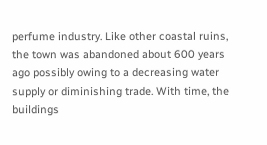perfume industry. Like other coastal ruins, the town was abandoned about 600 years ago possibly owing to a decreasing water supply or diminishing trade. With time, the buildings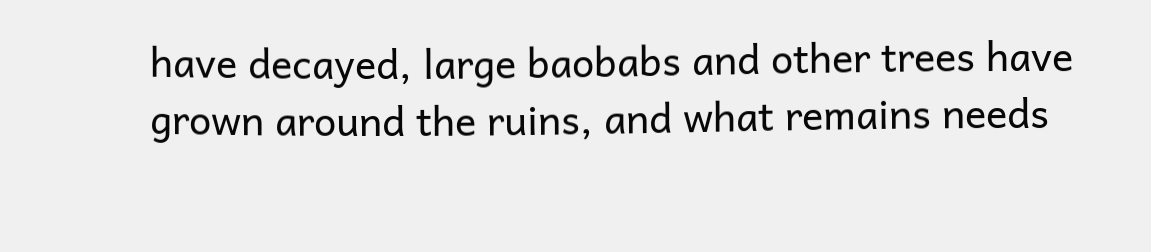have decayed, large baobabs and other trees have grown around the ruins, and what remains needs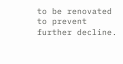to be renovated to prevent further decline.